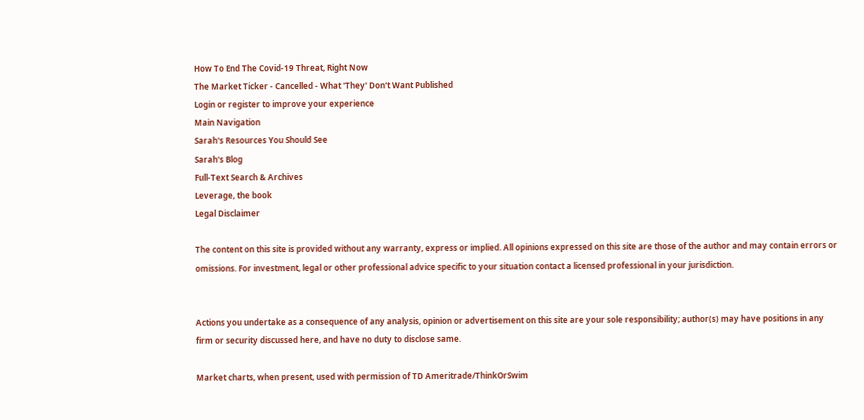How To End The Covid-19 Threat, Right Now
The Market Ticker - Cancelled - What 'They' Don't Want Published
Login or register to improve your experience
Main Navigation
Sarah's Resources You Should See
Sarah's Blog
Full-Text Search & Archives
Leverage, the book
Legal Disclaimer

The content on this site is provided without any warranty, express or implied. All opinions expressed on this site are those of the author and may contain errors or omissions. For investment, legal or other professional advice specific to your situation contact a licensed professional in your jurisdiction.


Actions you undertake as a consequence of any analysis, opinion or advertisement on this site are your sole responsibility; author(s) may have positions in any firm or security discussed here, and have no duty to disclose same.

Market charts, when present, used with permission of TD Ameritrade/ThinkOrSwim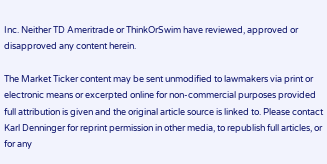Inc. Neither TD Ameritrade or ThinkOrSwim have reviewed, approved or disapproved any content herein.

The Market Ticker content may be sent unmodified to lawmakers via print or electronic means or excerpted online for non-commercial purposes provided full attribution is given and the original article source is linked to. Please contact Karl Denninger for reprint permission in other media, to republish full articles, or for any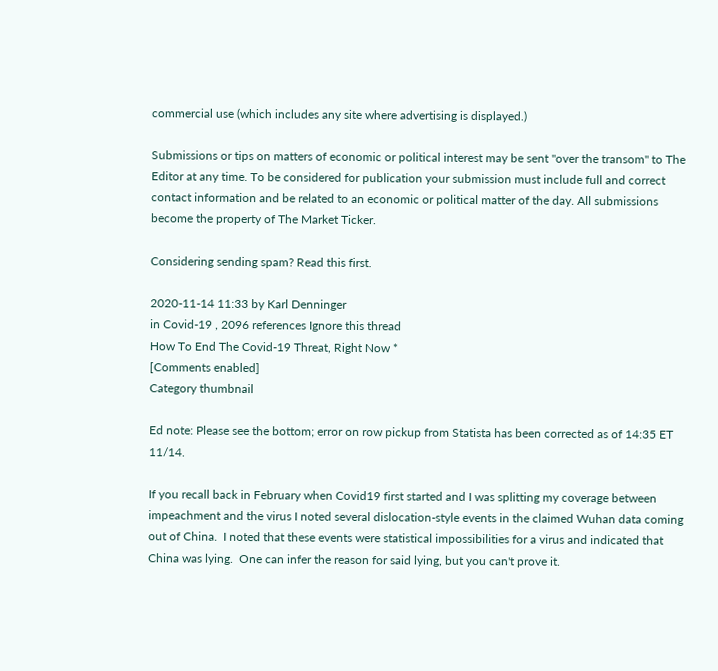commercial use (which includes any site where advertising is displayed.)

Submissions or tips on matters of economic or political interest may be sent "over the transom" to The Editor at any time. To be considered for publication your submission must include full and correct contact information and be related to an economic or political matter of the day. All submissions become the property of The Market Ticker.

Considering sending spam? Read this first.

2020-11-14 11:33 by Karl Denninger
in Covid-19 , 2096 references Ignore this thread
How To End The Covid-19 Threat, Right Now *
[Comments enabled]
Category thumbnail

Ed note: Please see the bottom; error on row pickup from Statista has been corrected as of 14:35 ET 11/14.

If you recall back in February when Covid19 first started and I was splitting my coverage between impeachment and the virus I noted several dislocation-style events in the claimed Wuhan data coming out of China.  I noted that these events were statistical impossibilities for a virus and indicated that China was lying.  One can infer the reason for said lying, but you can't prove it.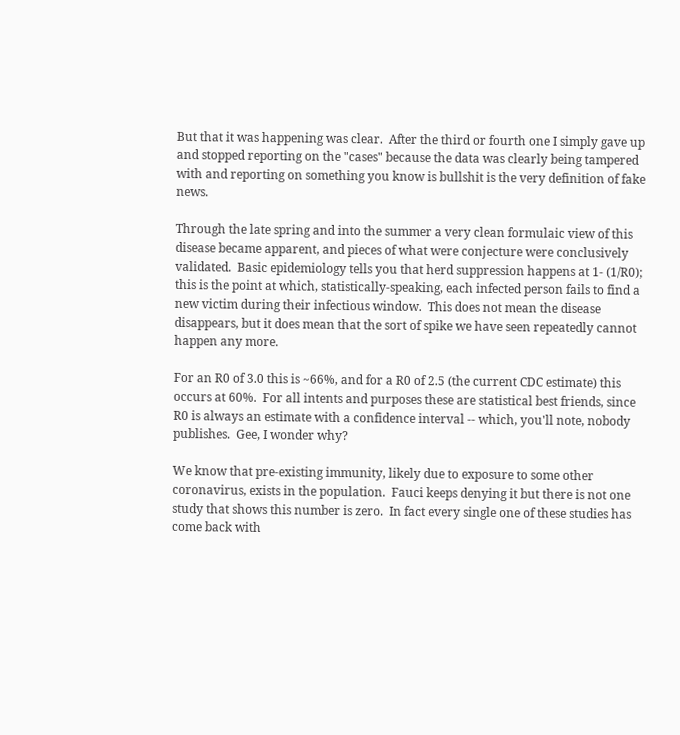But that it was happening was clear.  After the third or fourth one I simply gave up and stopped reporting on the "cases" because the data was clearly being tampered with and reporting on something you know is bullshit is the very definition of fake news.

Through the late spring and into the summer a very clean formulaic view of this disease became apparent, and pieces of what were conjecture were conclusively validated.  Basic epidemiology tells you that herd suppression happens at 1- (1/R0); this is the point at which, statistically-speaking, each infected person fails to find a new victim during their infectious window.  This does not mean the disease disappears, but it does mean that the sort of spike we have seen repeatedly cannot happen any more.

For an R0 of 3.0 this is ~66%, and for a R0 of 2.5 (the current CDC estimate) this occurs at 60%.  For all intents and purposes these are statistical best friends, since R0 is always an estimate with a confidence interval -- which, you'll note, nobody publishes.  Gee, I wonder why?

We know that pre-existing immunity, likely due to exposure to some other coronavirus, exists in the population.  Fauci keeps denying it but there is not one study that shows this number is zero.  In fact every single one of these studies has come back with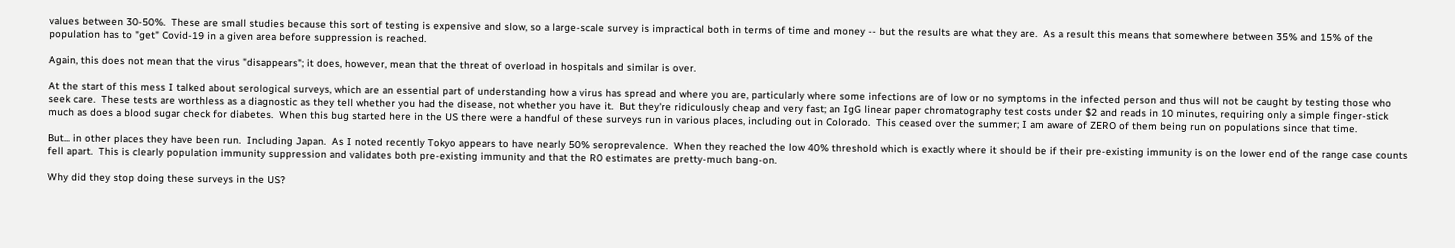values between 30-50%.  These are small studies because this sort of testing is expensive and slow, so a large-scale survey is impractical both in terms of time and money -- but the results are what they are.  As a result this means that somewhere between 35% and 15% of the population has to "get" Covid-19 in a given area before suppression is reached.

Again, this does not mean that the virus "disappears"; it does, however, mean that the threat of overload in hospitals and similar is over.

At the start of this mess I talked about serological surveys, which are an essential part of understanding how a virus has spread and where you are, particularly where some infections are of low or no symptoms in the infected person and thus will not be caught by testing those who seek care.  These tests are worthless as a diagnostic as they tell whether you had the disease, not whether you have it.  But they're ridiculously cheap and very fast; an IgG linear paper chromatography test costs under $2 and reads in 10 minutes, requiring only a simple finger-stick much as does a blood sugar check for diabetes.  When this bug started here in the US there were a handful of these surveys run in various places, including out in Colorado.  This ceased over the summer; I am aware of ZERO of them being run on populations since that time.

But... in other places they have been run.  Including Japan.  As I noted recently Tokyo appears to have nearly 50% seroprevalence.  When they reached the low 40% threshold which is exactly where it should be if their pre-existing immunity is on the lower end of the range case counts fell apart.  This is clearly population immunity suppression and validates both pre-existing immunity and that the R0 estimates are pretty-much bang-on.

Why did they stop doing these surveys in the US?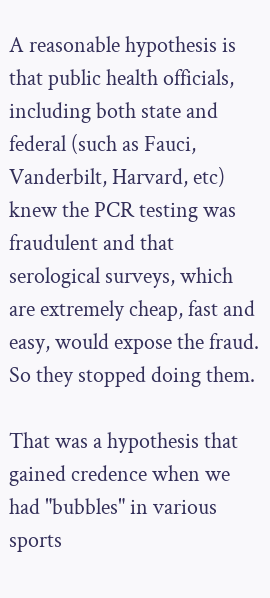A reasonable hypothesis is that public health officials, including both state and federal (such as Fauci, Vanderbilt, Harvard, etc) knew the PCR testing was fraudulent and that serological surveys, which are extremely cheap, fast and easy, would expose the fraud.  So they stopped doing them.

That was a hypothesis that gained credence when we had "bubbles" in various sports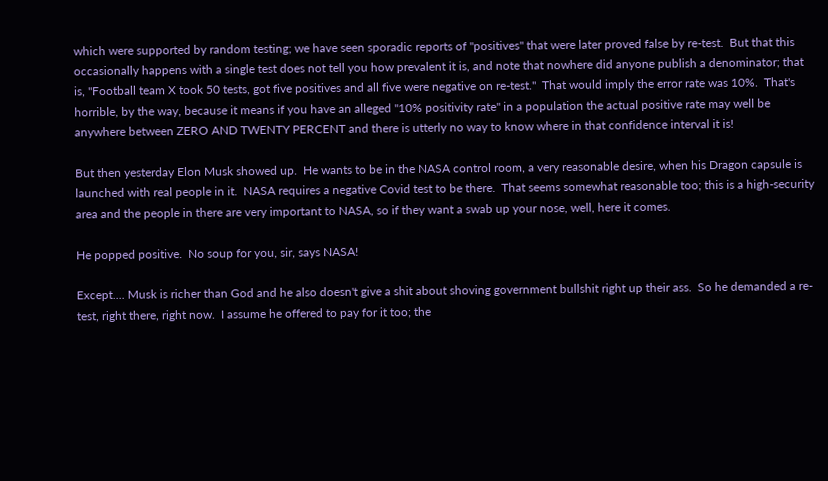which were supported by random testing; we have seen sporadic reports of "positives" that were later proved false by re-test.  But that this occasionally happens with a single test does not tell you how prevalent it is, and note that nowhere did anyone publish a denominator; that is, "Football team X took 50 tests, got five positives and all five were negative on re-test."  That would imply the error rate was 10%.  That's horrible, by the way, because it means if you have an alleged "10% positivity rate" in a population the actual positive rate may well be anywhere between ZERO AND TWENTY PERCENT and there is utterly no way to know where in that confidence interval it is!

But then yesterday Elon Musk showed up.  He wants to be in the NASA control room, a very reasonable desire, when his Dragon capsule is launched with real people in it.  NASA requires a negative Covid test to be there.  That seems somewhat reasonable too; this is a high-security area and the people in there are very important to NASA, so if they want a swab up your nose, well, here it comes.

He popped positive.  No soup for you, sir, says NASA!

Except.... Musk is richer than God and he also doesn't give a shit about shoving government bullshit right up their ass.  So he demanded a re-test, right there, right now.  I assume he offered to pay for it too; the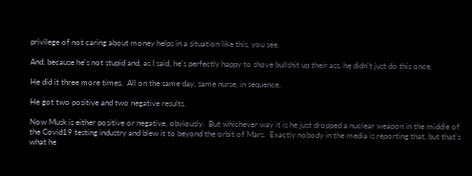privilege of not caring about money helps in a situation like this, you see.

And, because he's not stupid and, as I said, he's perfectly happy to shove bullshit up their ass, he didn't just do this once.

He did it three more times.  All on the same day, same nurse, in sequence.

He got two positive and two negative results.

Now Musk is either positive or negative, obviously.  But whichever way it is he just dropped a nuclear weapon in the middle of the Covid19 testing industry and blew it to beyond the orbit of Mars.  Exactly nobody in the media is reporting that, but that's what he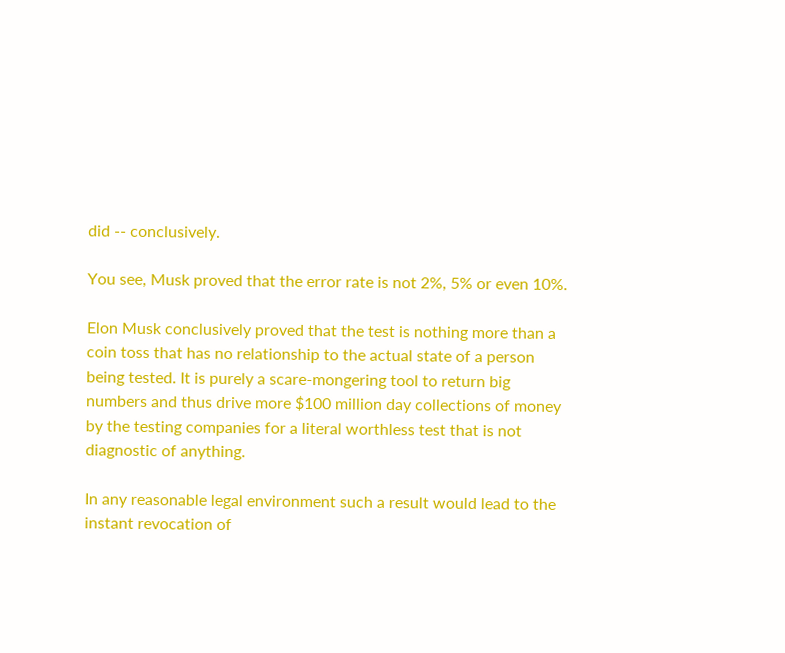did -- conclusively.

You see, Musk proved that the error rate is not 2%, 5% or even 10%.

Elon Musk conclusively proved that the test is nothing more than a coin toss that has no relationship to the actual state of a person being tested. It is purely a scare-mongering tool to return big numbers and thus drive more $100 million day collections of money by the testing companies for a literal worthless test that is not diagnostic of anything.

In any reasonable legal environment such a result would lead to the instant revocation of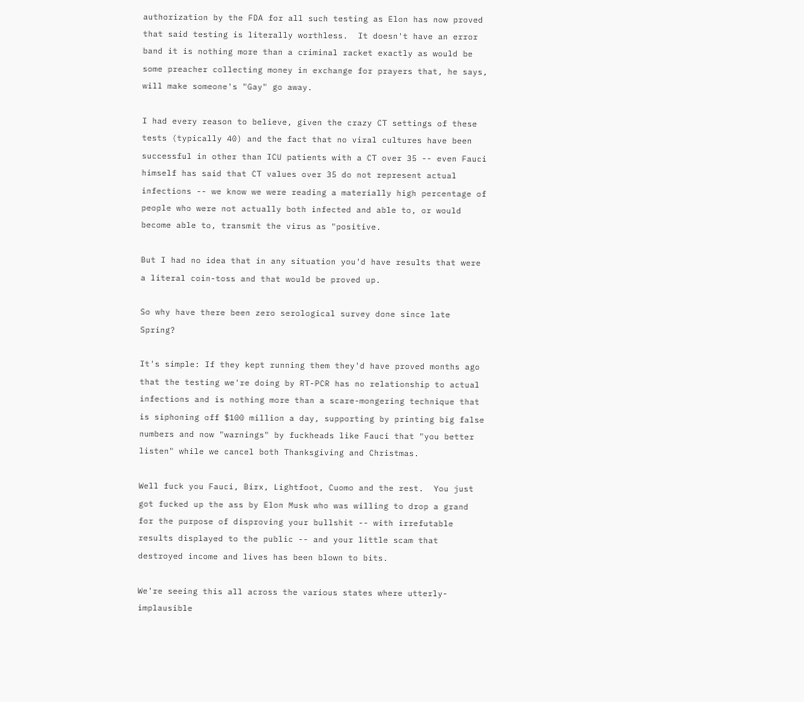authorization by the FDA for all such testing as Elon has now proved that said testing is literally worthless.  It doesn't have an error band it is nothing more than a criminal racket exactly as would be some preacher collecting money in exchange for prayers that, he says, will make someone's "Gay" go away.

I had every reason to believe, given the crazy CT settings of these tests (typically 40) and the fact that no viral cultures have been successful in other than ICU patients with a CT over 35 -- even Fauci himself has said that CT values over 35 do not represent actual infections -- we know we were reading a materially high percentage of people who were not actually both infected and able to, or would become able to, transmit the virus as "positive.

But I had no idea that in any situation you'd have results that were a literal coin-toss and that would be proved up.

So why have there been zero serological survey done since late Spring?

It's simple: If they kept running them they'd have proved months ago that the testing we're doing by RT-PCR has no relationship to actual infections and is nothing more than a scare-mongering technique that is siphoning off $100 million a day, supporting by printing big false numbers and now "warnings" by fuckheads like Fauci that "you better listen" while we cancel both Thanksgiving and Christmas.

Well fuck you Fauci, Birx, Lightfoot, Cuomo and the rest.  You just got fucked up the ass by Elon Musk who was willing to drop a grand for the purpose of disproving your bullshit -- with irrefutable results displayed to the public -- and your little scam that destroyed income and lives has been blown to bits.

We're seeing this all across the various states where utterly-implausible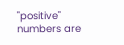"positive" numbers are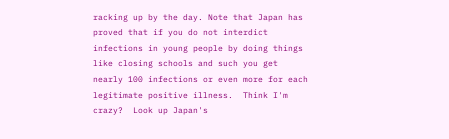racking up by the day. Note that Japan has proved that if you do not interdict infections in young people by doing things like closing schools and such you get nearly 100 infections or even more for each legitimate positive illness.  Think I'm crazy?  Look up Japan's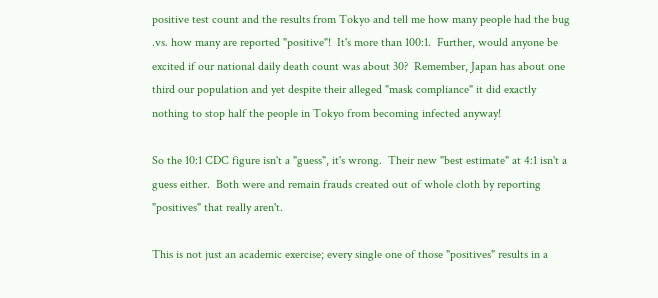positive test count and the results from Tokyo and tell me how many people had the bug .vs. how many are reported "positive"!  It's more than 100:1.  Further, would anyone be excited if our national daily death count was about 30?  Remember, Japan has about one third our population and yet despite their alleged "mask compliance" it did exactly nothing to stop half the people in Tokyo from becoming infected anyway!

So the 10:1 CDC figure isn't a "guess", it's wrong.  Their new "best estimate" at 4:1 isn't a guess either.  Both were and remain frauds created out of whole cloth by reporting "positives" that really aren't.

This is not just an academic exercise; every single one of those "positives" results in a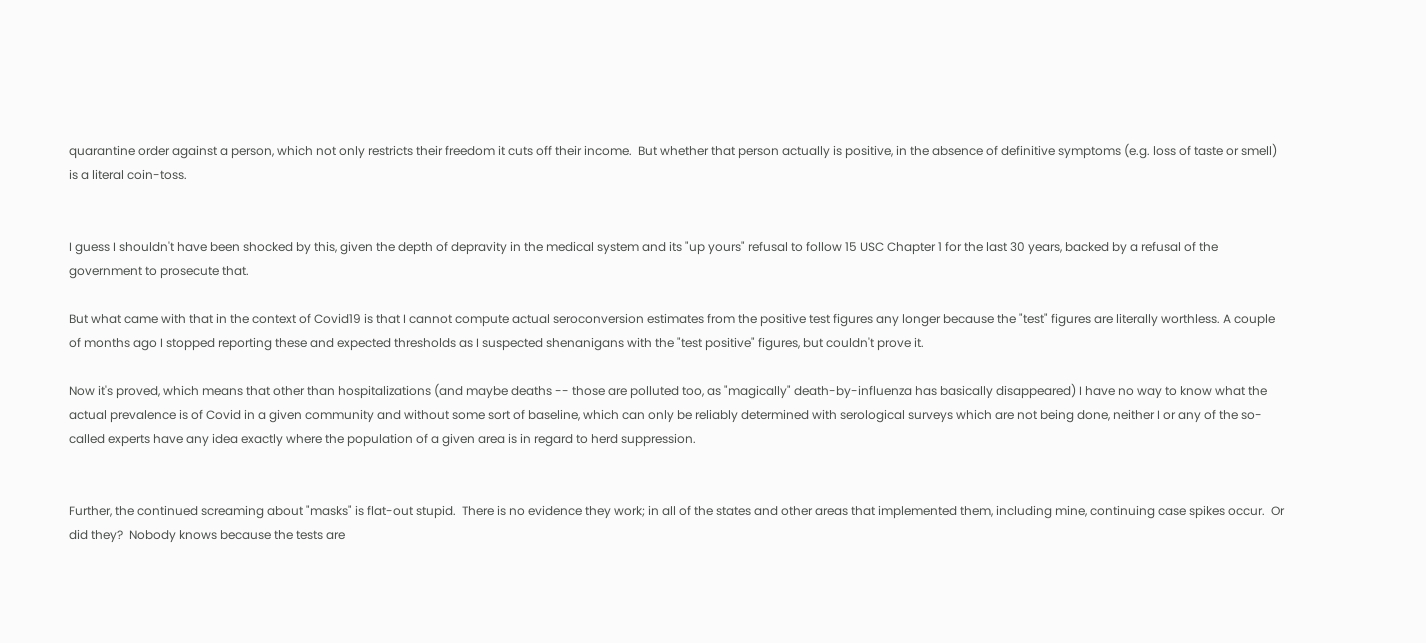quarantine order against a person, which not only restricts their freedom it cuts off their income.  But whether that person actually is positive, in the absence of definitive symptoms (e.g. loss of taste or smell) is a literal coin-toss.


I guess I shouldn't have been shocked by this, given the depth of depravity in the medical system and its "up yours" refusal to follow 15 USC Chapter 1 for the last 30 years, backed by a refusal of the government to prosecute that.

But what came with that in the context of Covid19 is that I cannot compute actual seroconversion estimates from the positive test figures any longer because the "test" figures are literally worthless. A couple of months ago I stopped reporting these and expected thresholds as I suspected shenanigans with the "test positive" figures, but couldn't prove it.

Now it's proved, which means that other than hospitalizations (and maybe deaths -- those are polluted too, as "magically" death-by-influenza has basically disappeared) I have no way to know what the actual prevalence is of Covid in a given community and without some sort of baseline, which can only be reliably determined with serological surveys which are not being done, neither I or any of the so-called experts have any idea exactly where the population of a given area is in regard to herd suppression.


Further, the continued screaming about "masks" is flat-out stupid.  There is no evidence they work; in all of the states and other areas that implemented them, including mine, continuing case spikes occur.  Or did they?  Nobody knows because the tests are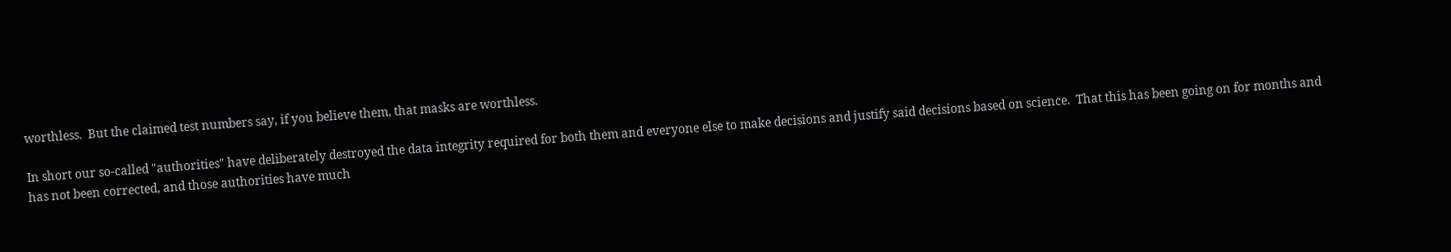worthless.  But the claimed test numbers say, if you believe them, that masks are worthless.

In short our so-called "authorities" have deliberately destroyed the data integrity required for both them and everyone else to make decisions and justify said decisions based on science.  That this has been going on for months and has not been corrected, and those authorities have much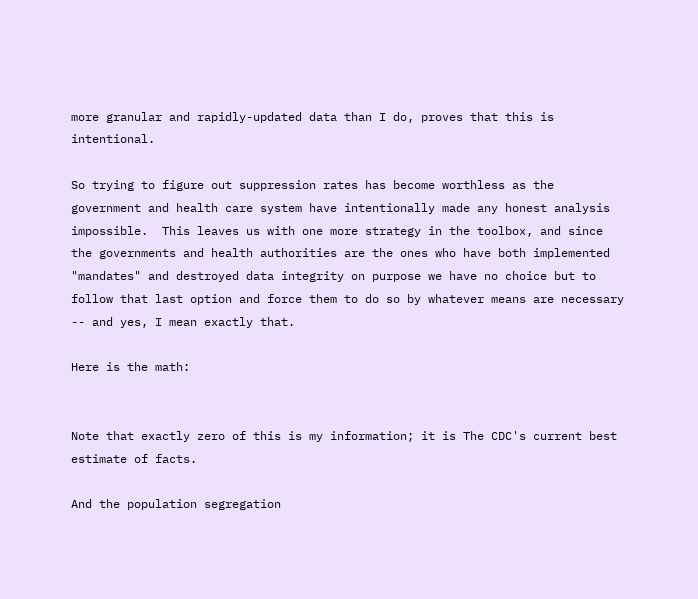more granular and rapidly-updated data than I do, proves that this is intentional.

So trying to figure out suppression rates has become worthless as the government and health care system have intentionally made any honest analysis impossible.  This leaves us with one more strategy in the toolbox, and since the governments and health authorities are the ones who have both implemented "mandates" and destroyed data integrity on purpose we have no choice but to follow that last option and force them to do so by whatever means are necessary -- and yes, I mean exactly that.

Here is the math:


Note that exactly zero of this is my information; it is The CDC's current best estimate of facts.

And the population segregation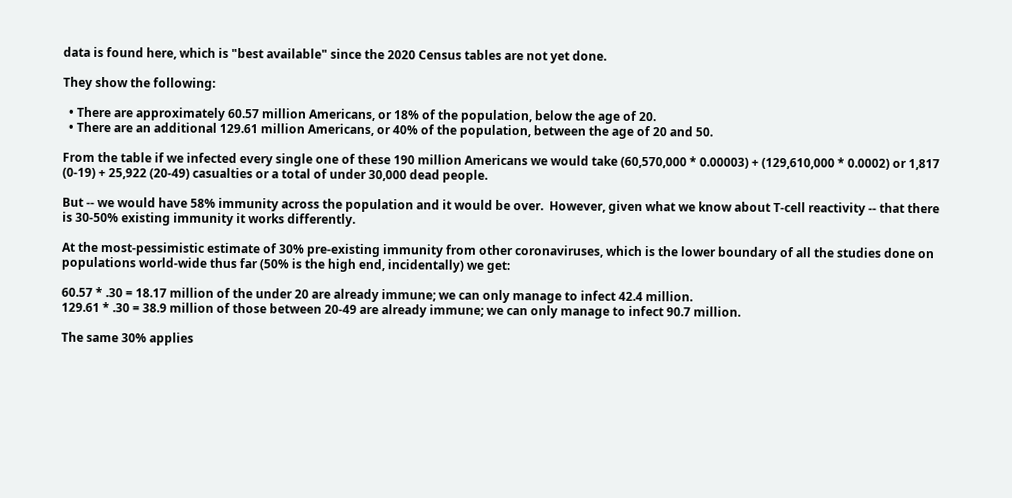data is found here, which is "best available" since the 2020 Census tables are not yet done.

They show the following:

  • There are approximately 60.57 million Americans, or 18% of the population, below the age of 20.
  • There are an additional 129.61 million Americans, or 40% of the population, between the age of 20 and 50.

From the table if we infected every single one of these 190 million Americans we would take (60,570,000 * 0.00003) + (129,610,000 * 0.0002) or 1,817 (0-19) + 25,922 (20-49) casualties or a total of under 30,000 dead people.

But -- we would have 58% immunity across the population and it would be over.  However, given what we know about T-cell reactivity -- that there is 30-50% existing immunity it works differently.

At the most-pessimistic estimate of 30% pre-existing immunity from other coronaviruses, which is the lower boundary of all the studies done on populations world-wide thus far (50% is the high end, incidentally) we get:

60.57 * .30 = 18.17 million of the under 20 are already immune; we can only manage to infect 42.4 million.
129.61 * .30 = 38.9 million of those between 20-49 are already immune; we can only manage to infect 90.7 million.

The same 30% applies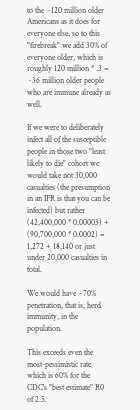to the ~120 million older Americans as it does for everyone else, so to this "firebreak" we add 30% of everyone older, which is roughly 120 million * .3 = ~36 million older people who are immune already as well.

If we were to deliberately infect all of the susceptible people in those two "least likely to die" cohort we would take not 30,000 casualties (the presumption in an IFR is that you can be infected) but rather (42,400,000 * 0.00003) + (90,700,000 * 0.0002) = 1,272 + 18,140 or just under 20,000 casualties in total.

We would have ~70% penetration, that is, herd immunity, in the population.

This exceeds even the most-pessimistic rate which is 60% for the CDC's "best estimate" R0 of 2.5.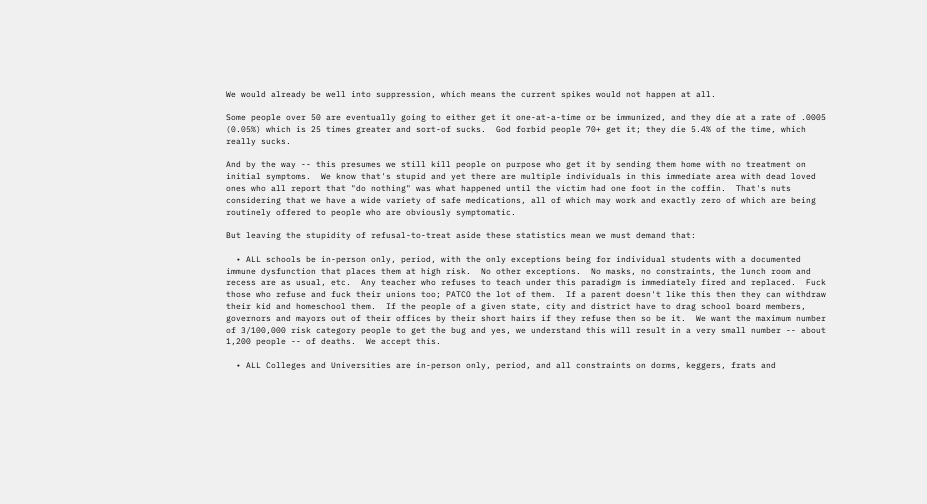We would already be well into suppression, which means the current spikes would not happen at all.

Some people over 50 are eventually going to either get it one-at-a-time or be immunized, and they die at a rate of .0005 (0.05%) which is 25 times greater and sort-of sucks.  God forbid people 70+ get it; they die 5.4% of the time, which really sucks.

And by the way -- this presumes we still kill people on purpose who get it by sending them home with no treatment on initial symptoms.  We know that's stupid and yet there are multiple individuals in this immediate area with dead loved ones who all report that "do nothing" was what happened until the victim had one foot in the coffin.  That's nuts considering that we have a wide variety of safe medications, all of which may work and exactly zero of which are being routinely offered to people who are obviously symptomatic.

But leaving the stupidity of refusal-to-treat aside these statistics mean we must demand that:

  • ALL schools be in-person only, period, with the only exceptions being for individual students with a documented immune dysfunction that places them at high risk.  No other exceptions.  No masks, no constraints, the lunch room and recess are as usual, etc.  Any teacher who refuses to teach under this paradigm is immediately fired and replaced.  Fuck those who refuse and fuck their unions too; PATCO the lot of them.  If a parent doesn't like this then they can withdraw their kid and homeschool them.  If the people of a given state, city and district have to drag school board members, governors and mayors out of their offices by their short hairs if they refuse then so be it.  We want the maximum number of 3/100,000 risk category people to get the bug and yes, we understand this will result in a very small number -- about 1,200 people -- of deaths.  We accept this.

  • ALL Colleges and Universities are in-person only, period, and all constraints on dorms, keggers, frats and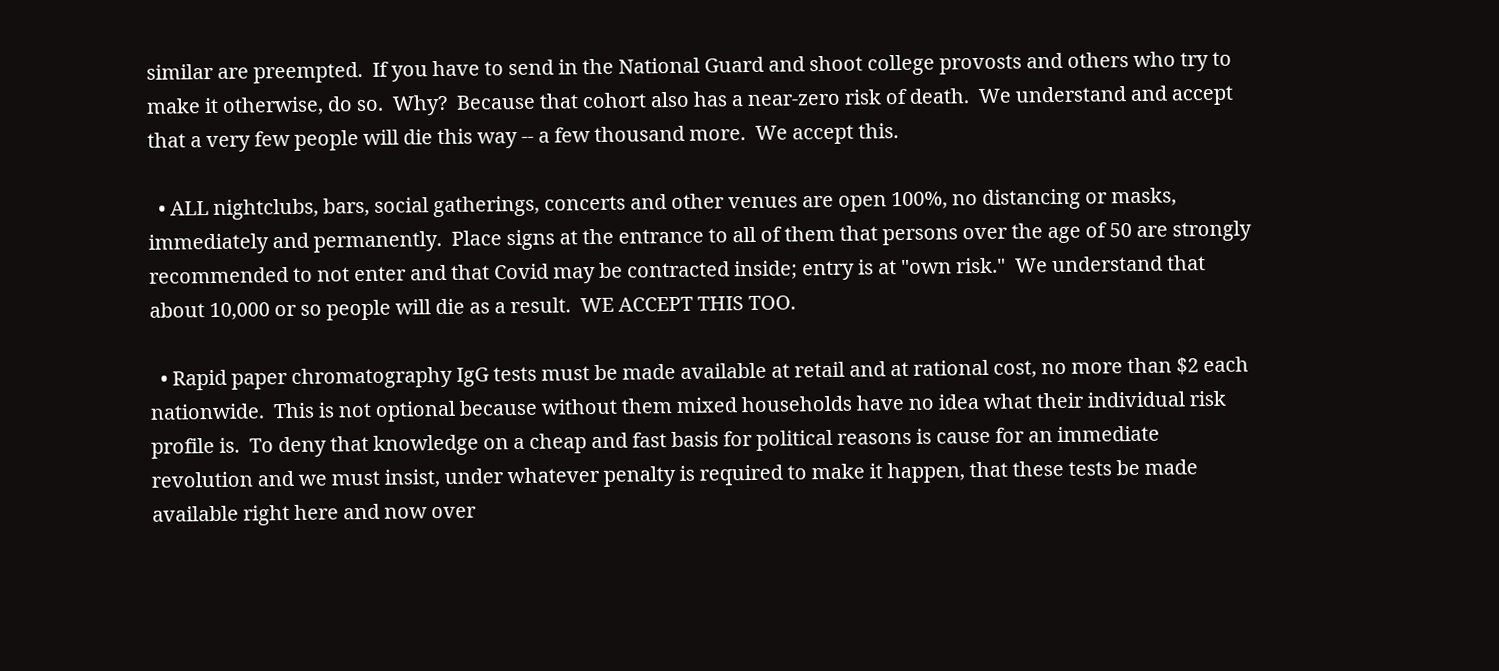similar are preempted.  If you have to send in the National Guard and shoot college provosts and others who try to make it otherwise, do so.  Why?  Because that cohort also has a near-zero risk of death.  We understand and accept that a very few people will die this way -- a few thousand more.  We accept this.

  • ALL nightclubs, bars, social gatherings, concerts and other venues are open 100%, no distancing or masks, immediately and permanently.  Place signs at the entrance to all of them that persons over the age of 50 are strongly recommended to not enter and that Covid may be contracted inside; entry is at "own risk."  We understand that about 10,000 or so people will die as a result.  WE ACCEPT THIS TOO.

  • Rapid paper chromatography IgG tests must be made available at retail and at rational cost, no more than $2 each nationwide.  This is not optional because without them mixed households have no idea what their individual risk profile is.  To deny that knowledge on a cheap and fast basis for political reasons is cause for an immediate revolution and we must insist, under whatever penalty is required to make it happen, that these tests be made available right here and now over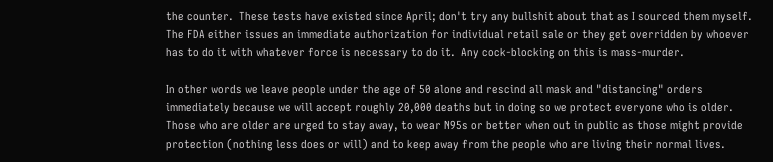the counter.  These tests have existed since April; don't try any bullshit about that as I sourced them myself.  The FDA either issues an immediate authorization for individual retail sale or they get overridden by whoever has to do it with whatever force is necessary to do it.  Any cock-blocking on this is mass-murder.

In other words we leave people under the age of 50 alone and rescind all mask and "distancing" orders immediately because we will accept roughly 20,000 deaths but in doing so we protect everyone who is older.  Those who are older are urged to stay away, to wear N95s or better when out in public as those might provide protection (nothing less does or will) and to keep away from the people who are living their normal lives.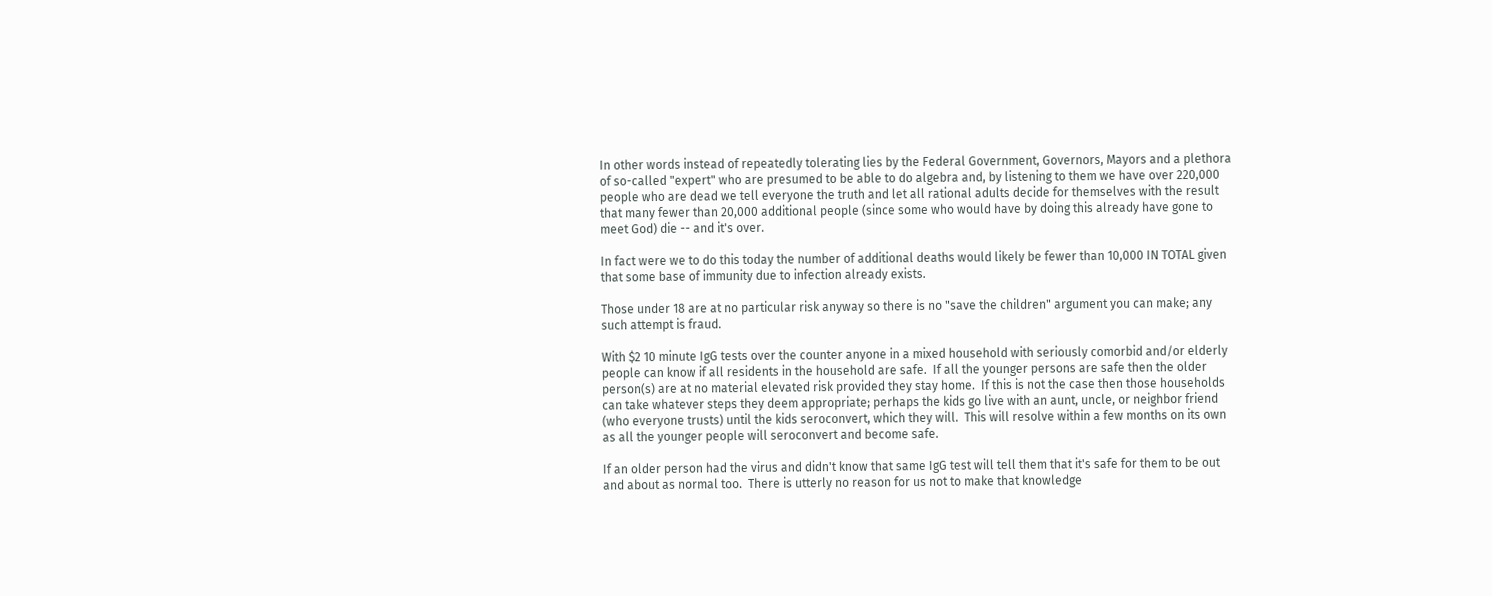In other words instead of repeatedly tolerating lies by the Federal Government, Governors, Mayors and a plethora of so-called "expert" who are presumed to be able to do algebra and, by listening to them we have over 220,000 people who are dead we tell everyone the truth and let all rational adults decide for themselves with the result that many fewer than 20,000 additional people (since some who would have by doing this already have gone to meet God) die -- and it's over.

In fact were we to do this today the number of additional deaths would likely be fewer than 10,000 IN TOTAL given that some base of immunity due to infection already exists.

Those under 18 are at no particular risk anyway so there is no "save the children" argument you can make; any such attempt is fraud.

With $2 10 minute IgG tests over the counter anyone in a mixed household with seriously comorbid and/or elderly people can know if all residents in the household are safe.  If all the younger persons are safe then the older person(s) are at no material elevated risk provided they stay home.  If this is not the case then those households can take whatever steps they deem appropriate; perhaps the kids go live with an aunt, uncle, or neighbor friend (who everyone trusts) until the kids seroconvert, which they will.  This will resolve within a few months on its own as all the younger people will seroconvert and become safe.

If an older person had the virus and didn't know that same IgG test will tell them that it's safe for them to be out and about as normal too.  There is utterly no reason for us not to make that knowledge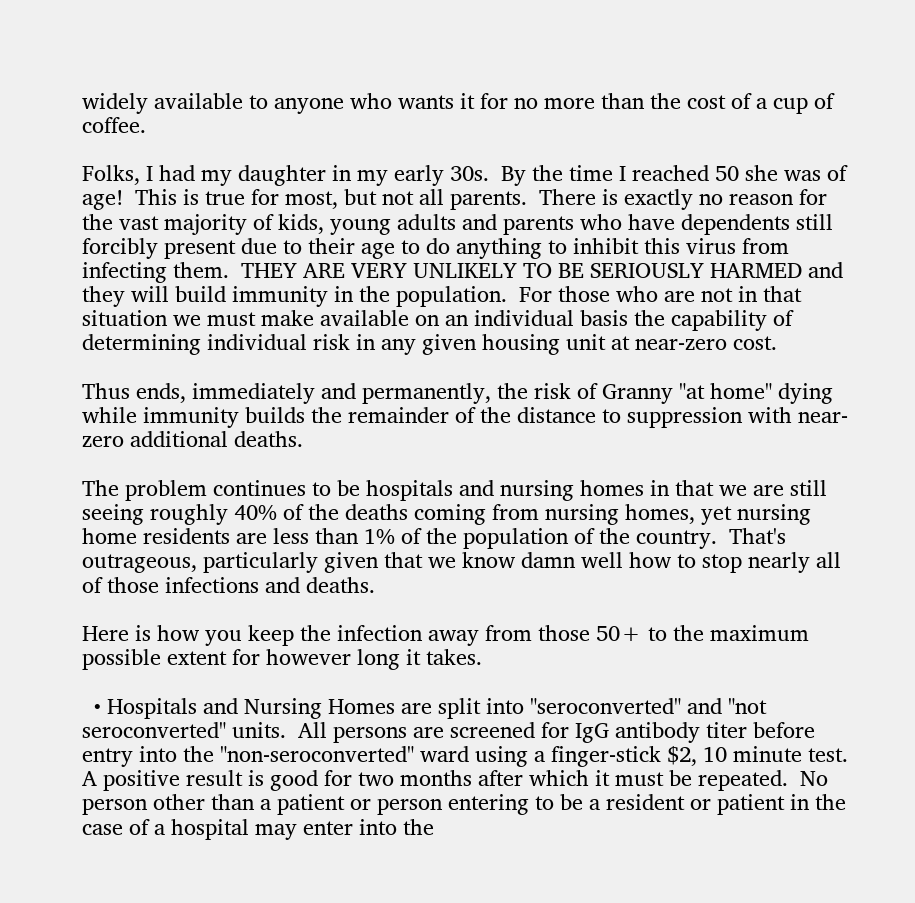widely available to anyone who wants it for no more than the cost of a cup of coffee.

Folks, I had my daughter in my early 30s.  By the time I reached 50 she was of age!  This is true for most, but not all parents.  There is exactly no reason for the vast majority of kids, young adults and parents who have dependents still forcibly present due to their age to do anything to inhibit this virus from infecting them.  THEY ARE VERY UNLIKELY TO BE SERIOUSLY HARMED and they will build immunity in the population.  For those who are not in that situation we must make available on an individual basis the capability of determining individual risk in any given housing unit at near-zero cost.

Thus ends, immediately and permanently, the risk of Granny "at home" dying while immunity builds the remainder of the distance to suppression with near-zero additional deaths.

The problem continues to be hospitals and nursing homes in that we are still seeing roughly 40% of the deaths coming from nursing homes, yet nursing home residents are less than 1% of the population of the country.  That's outrageous, particularly given that we know damn well how to stop nearly all of those infections and deaths.

Here is how you keep the infection away from those 50+ to the maximum possible extent for however long it takes.

  • Hospitals and Nursing Homes are split into "seroconverted" and "not seroconverted" units.  All persons are screened for IgG antibody titer before entry into the "non-seroconverted" ward using a finger-stick $2, 10 minute test.  A positive result is good for two months after which it must be repeated.  No person other than a patient or person entering to be a resident or patient in the case of a hospital may enter into the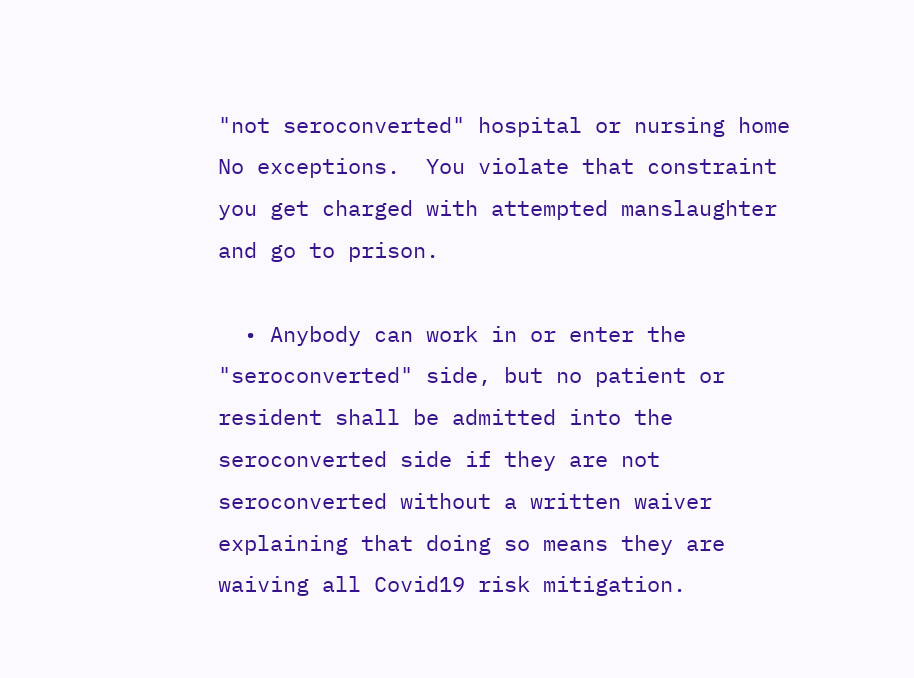"not seroconverted" hospital or nursing home   No exceptions.  You violate that constraint you get charged with attempted manslaughter and go to prison.

  • Anybody can work in or enter the "seroconverted" side, but no patient or resident shall be admitted into the seroconverted side if they are not seroconverted without a written waiver explaining that doing so means they are waiving all Covid19 risk mitigation.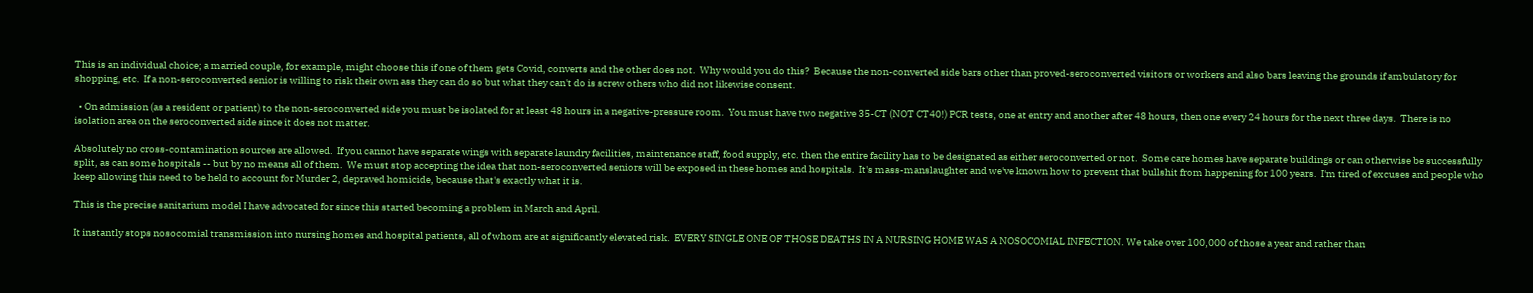This is an individual choice; a married couple, for example, might choose this if one of them gets Covid, converts and the other does not.  Why would you do this?  Because the non-converted side bars other than proved-seroconverted visitors or workers and also bars leaving the grounds if ambulatory for shopping, etc.  If a non-seroconverted senior is willing to risk their own ass they can do so but what they can't do is screw others who did not likewise consent.

  • On admission (as a resident or patient) to the non-seroconverted side you must be isolated for at least 48 hours in a negative-pressure room.  You must have two negative 35-CT (NOT CT40!) PCR tests, one at entry and another after 48 hours, then one every 24 hours for the next three days.  There is no isolation area on the seroconverted side since it does not matter.

Absolutely no cross-contamination sources are allowed.  If you cannot have separate wings with separate laundry facilities, maintenance staff, food supply, etc. then the entire facility has to be designated as either seroconverted or not.  Some care homes have separate buildings or can otherwise be successfully split, as can some hospitals -- but by no means all of them.  We must stop accepting the idea that non-seroconverted seniors will be exposed in these homes and hospitals.  It's mass-manslaughter and we've known how to prevent that bullshit from happening for 100 years.  I'm tired of excuses and people who keep allowing this need to be held to account for Murder 2, depraved homicide, because that's exactly what it is.

This is the precise sanitarium model I have advocated for since this started becoming a problem in March and April.

It instantly stops nosocomial transmission into nursing homes and hospital patients, all of whom are at significantly elevated risk.  EVERY SINGLE ONE OF THOSE DEATHS IN A NURSING HOME WAS A NOSOCOMIAL INFECTION. We take over 100,000 of those a year and rather than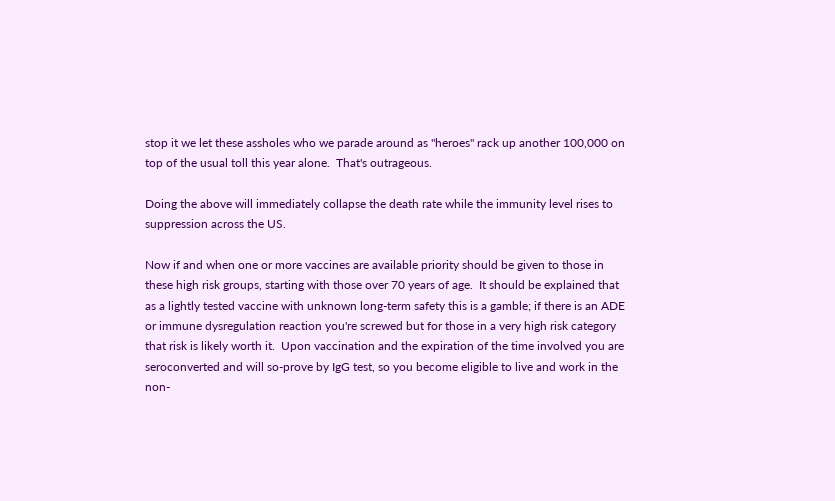stop it we let these assholes who we parade around as "heroes" rack up another 100,000 on top of the usual toll this year alone.  That's outrageous.

Doing the above will immediately collapse the death rate while the immunity level rises to suppression across the US.

Now if and when one or more vaccines are available priority should be given to those in these high risk groups, starting with those over 70 years of age.  It should be explained that as a lightly tested vaccine with unknown long-term safety this is a gamble; if there is an ADE or immune dysregulation reaction you're screwed but for those in a very high risk category that risk is likely worth it.  Upon vaccination and the expiration of the time involved you are seroconverted and will so-prove by IgG test, so you become eligible to live and work in the non-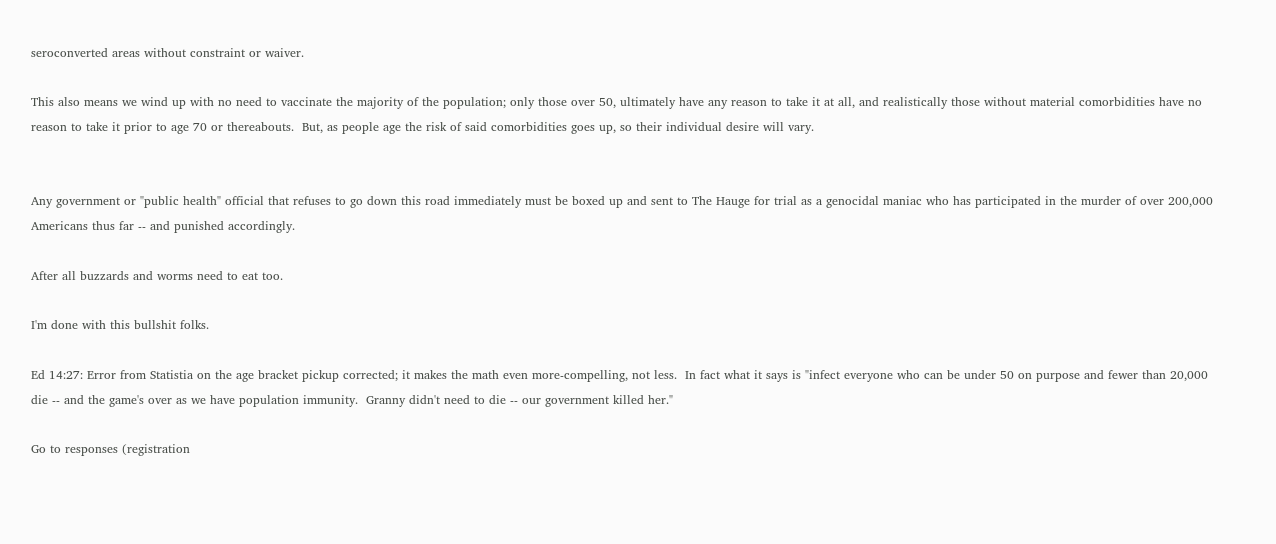seroconverted areas without constraint or waiver.

This also means we wind up with no need to vaccinate the majority of the population; only those over 50, ultimately have any reason to take it at all, and realistically those without material comorbidities have no reason to take it prior to age 70 or thereabouts.  But, as people age the risk of said comorbidities goes up, so their individual desire will vary.


Any government or "public health" official that refuses to go down this road immediately must be boxed up and sent to The Hauge for trial as a genocidal maniac who has participated in the murder of over 200,000 Americans thus far -- and punished accordingly.

After all buzzards and worms need to eat too.

I'm done with this bullshit folks.

Ed 14:27: Error from Statistia on the age bracket pickup corrected; it makes the math even more-compelling, not less.  In fact what it says is "infect everyone who can be under 50 on purpose and fewer than 20,000 die -- and the game's over as we have population immunity.  Granny didn't need to die -- our government killed her."

Go to responses (registration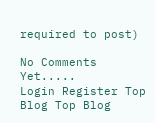required to post)

No Comments Yet.....
Login Register Top Blog Top Blog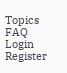Topics FAQ
Login Register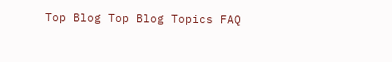Top Blog Top Blog Topics FAQ